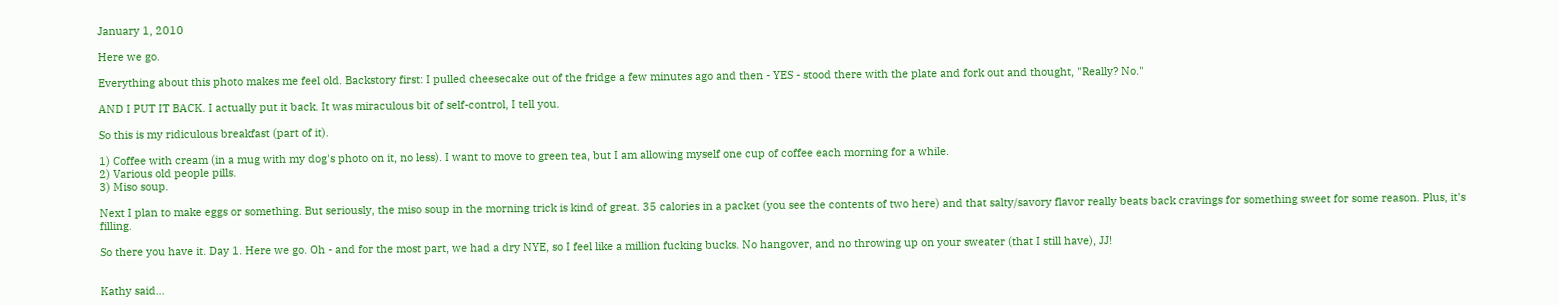January 1, 2010

Here we go.

Everything about this photo makes me feel old. Backstory first: I pulled cheesecake out of the fridge a few minutes ago and then - YES - stood there with the plate and fork out and thought, "Really? No."

AND I PUT IT BACK. I actually put it back. It was miraculous bit of self-control, I tell you.

So this is my ridiculous breakfast (part of it).

1) Coffee with cream (in a mug with my dog's photo on it, no less). I want to move to green tea, but I am allowing myself one cup of coffee each morning for a while.
2) Various old people pills.
3) Miso soup.

Next I plan to make eggs or something. But seriously, the miso soup in the morning trick is kind of great. 35 calories in a packet (you see the contents of two here) and that salty/savory flavor really beats back cravings for something sweet for some reason. Plus, it's filling.

So there you have it. Day 1. Here we go. Oh - and for the most part, we had a dry NYE, so I feel like a million fucking bucks. No hangover, and no throwing up on your sweater (that I still have), JJ!


Kathy said...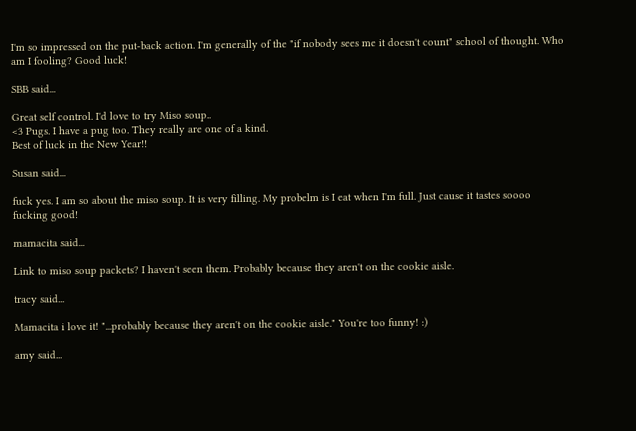I'm so impressed on the put-back action. I'm generally of the "if nobody sees me it doesn't count" school of thought. Who am I fooling? Good luck!

SBB said...

Great self control. I'd love to try Miso soup..
<3 Pugs. I have a pug too. They really are one of a kind.
Best of luck in the New Year!!

Susan said...

fuck yes. I am so about the miso soup. It is very filling. My probelm is I eat when I'm full. Just cause it tastes soooo fucking good!

mamacita said...

Link to miso soup packets? I haven't seen them. Probably because they aren't on the cookie aisle.

tracy said...

Mamacita i love it! "...probably because they aren't on the cookie aisle." You're too funny! :)

amy said...